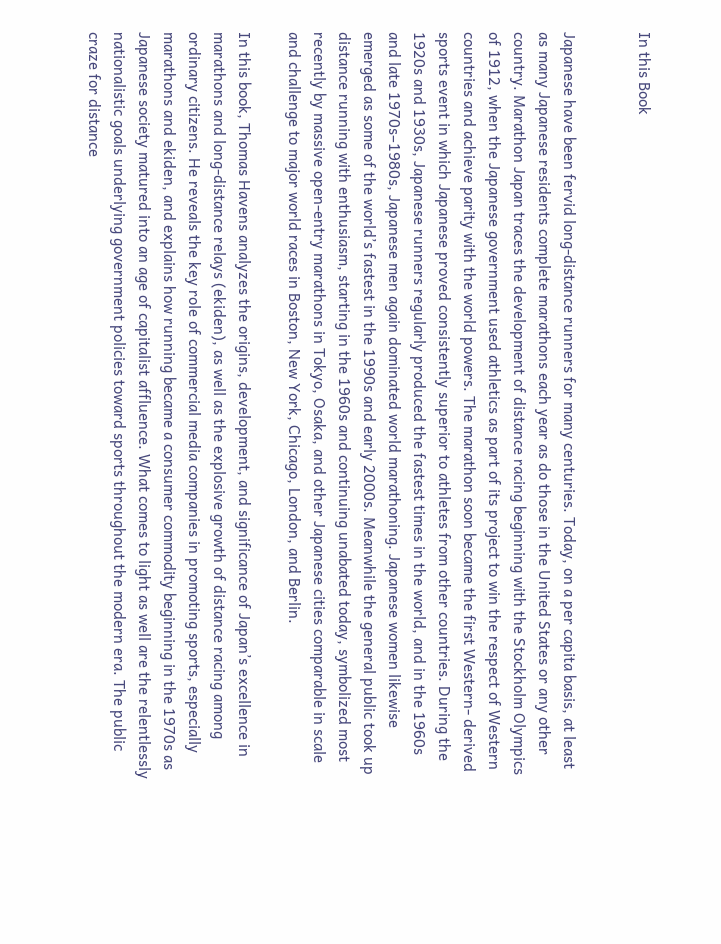In this Book


Japanese have been fervid long-distance runners for many centuries. Today, on a per capita basis, at least as many Japanese residents complete marathons each year as do those in the United States or any other country. Marathon Japan traces the development of distance racing beginning with the Stockholm Olympics of 1912, when the Japanese government used athletics as part of its project to win the respect of Western countries and achieve parity with the world powers. The marathon soon became the first Western- derived sports event in which Japanese proved consistently superior to athletes from other countries. During the 1920s and 1930s, Japanese runners regularly produced the fastest times in the world, and in the 1960s and late 1970s–1980s, Japanese men again dominated world marathoning. Japanese women likewise emerged as some of the world’s fastest in the 1990s and early 2000s. Meanwhile the general public took up distance running with enthusiasm, starting in the 1960s and continuing unabated today, symbolized most recently by massive open-entry marathons in Tokyo, Osaka, and other Japanese cities comparable in scale and challenge to major world races in Boston, New York, Chicago, London, and Berlin.

In this book, Thomas Havens analyzes the origins, development, and significance of Japan’s excellence in marathons and long-distance relays (ekiden), as well as the explosive growth of distance racing among ordinary citizens. He reveals the key role of commercial media companies in promoting sports, especially marathons and ekiden, and explains how running became a consumer commodity beginning in the 1970s as Japanese society matured into an age of capitalist affluence. What comes to light as well are the relentlessly nationalistic goals underlying government policies toward sports throughout the modern era. The public craze for distance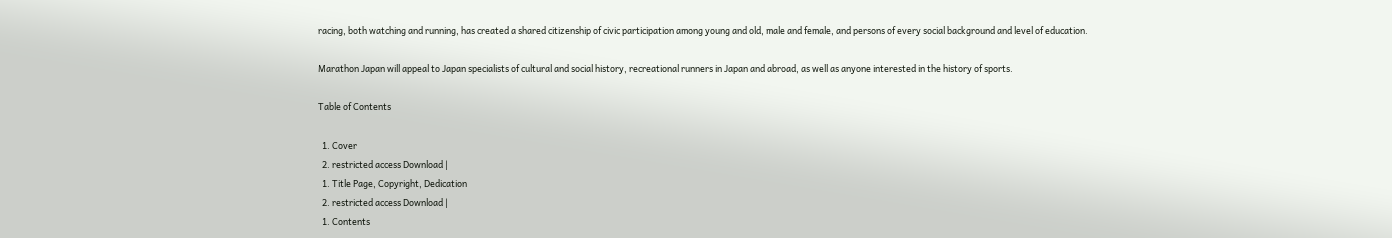racing, both watching and running, has created a shared citizenship of civic participation among young and old, male and female, and persons of every social background and level of education.

Marathon Japan will appeal to Japan specialists of cultural and social history, recreational runners in Japan and abroad, as well as anyone interested in the history of sports.

Table of Contents

  1. Cover
  2. restricted access Download |
  1. Title Page, Copyright, Dedication
  2. restricted access Download |
  1. Contents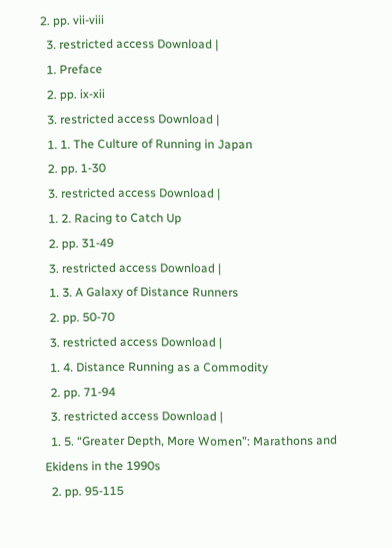2. pp. vii-viii
  3. restricted access Download |
  1. Preface
  2. pp. ix-xii
  3. restricted access Download |
  1. 1. The Culture of Running in Japan
  2. pp. 1-30
  3. restricted access Download |
  1. 2. Racing to Catch Up
  2. pp. 31-49
  3. restricted access Download |
  1. 3. A Galaxy of Distance Runners
  2. pp. 50-70
  3. restricted access Download |
  1. 4. Distance Running as a Commodity
  2. pp. 71-94
  3. restricted access Download |
  1. 5. “Greater Depth, More Women”: Marathons and Ekidens in the 1990s
  2. pp. 95-115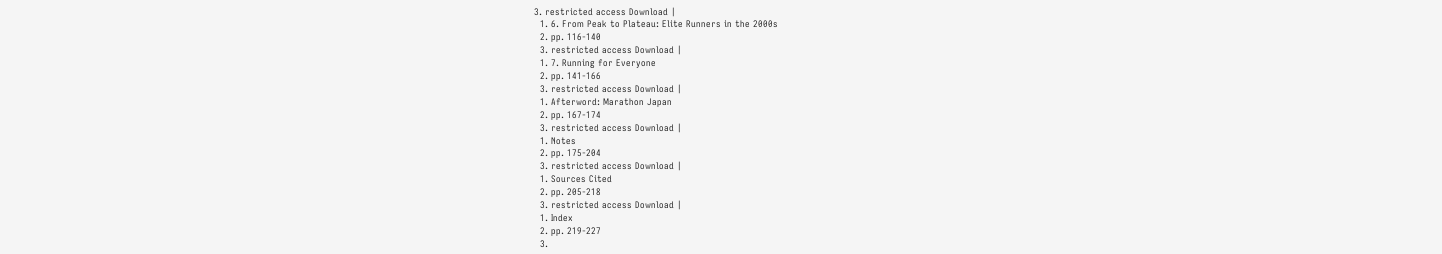3. restricted access Download |
  1. 6. From Peak to Plateau: Elite Runners in the 2000s
  2. pp. 116-140
  3. restricted access Download |
  1. 7. Running for Everyone
  2. pp. 141-166
  3. restricted access Download |
  1. Afterword: Marathon Japan
  2. pp. 167-174
  3. restricted access Download |
  1. Notes
  2. pp. 175-204
  3. restricted access Download |
  1. Sources Cited
  2. pp. 205-218
  3. restricted access Download |
  1. Index
  2. pp. 219-227
  3.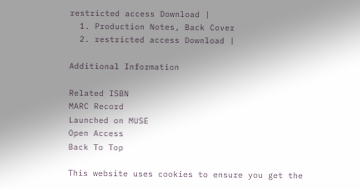restricted access Download |
  1. Production Notes, Back Cover
  2. restricted access Download |

Additional Information

Related ISBN
MARC Record
Launched on MUSE
Open Access
Back To Top

This website uses cookies to ensure you get the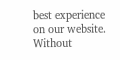best experience on our website. Without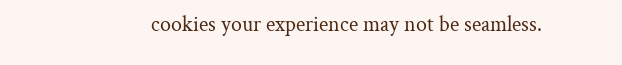cookies your experience may not be seamless.